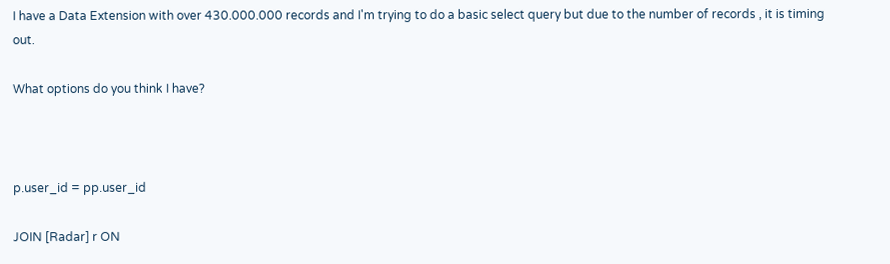I have a Data Extension with over 430.000.000 records and I'm trying to do a basic select query but due to the number of records , it is timing out.

What options do you think I have?



p.user_id = pp.user_id

JOIN [Radar] r ON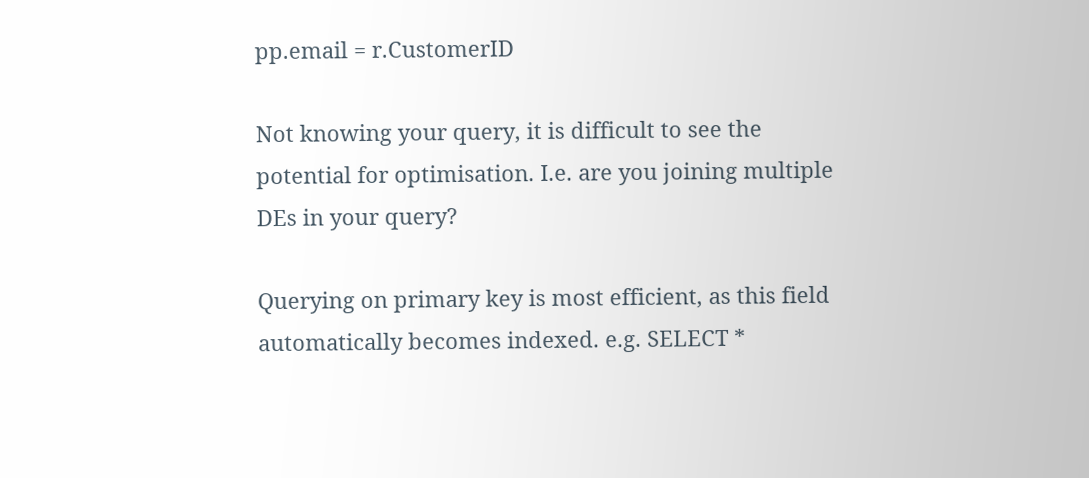pp.email = r.CustomerID

Not knowing your query, it is difficult to see the potential for optimisation. I.e. are you joining multiple DEs in your query?

Querying on primary key is most efficient, as this field automatically becomes indexed. e.g. SELECT *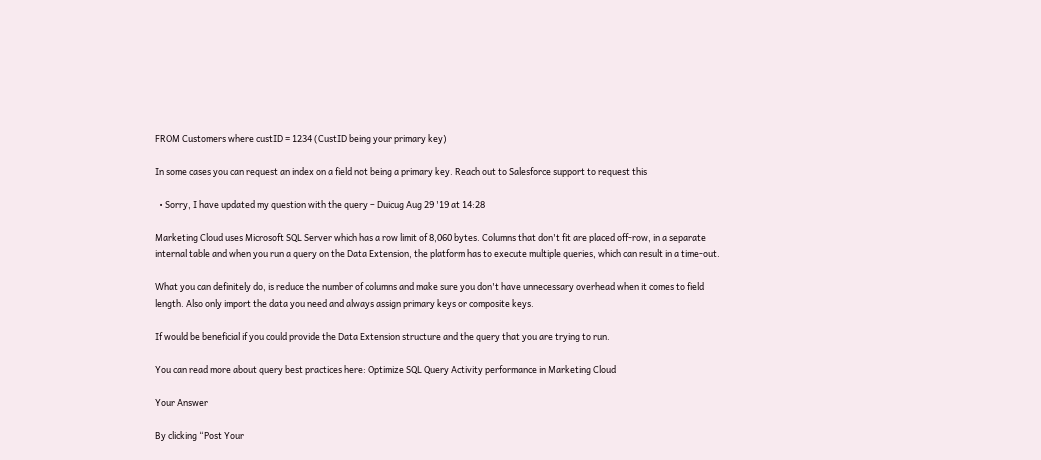FROM Customers where custID = 1234 (CustID being your primary key)

In some cases you can request an index on a field not being a primary key. Reach out to Salesforce support to request this

  • Sorry, I have updated my question with the query – Duicug Aug 29 '19 at 14:28

Marketing Cloud uses Microsoft SQL Server which has a row limit of 8,060 bytes. Columns that don't fit are placed off-row, in a separate internal table and when you run a query on the Data Extension, the platform has to execute multiple queries, which can result in a time-out.

What you can definitely do, is reduce the number of columns and make sure you don't have unnecessary overhead when it comes to field length. Also only import the data you need and always assign primary keys or composite keys.

If would be beneficial if you could provide the Data Extension structure and the query that you are trying to run.

You can read more about query best practices here: Optimize SQL Query Activity performance in Marketing Cloud

Your Answer

By clicking “Post Your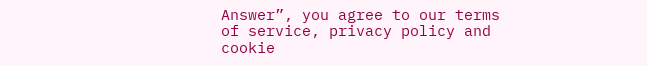Answer”, you agree to our terms of service, privacy policy and cookie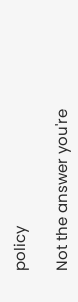policy

Not the answer you're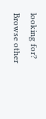looking for? Browse other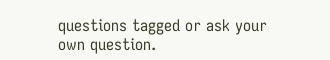questions tagged or ask your own question.